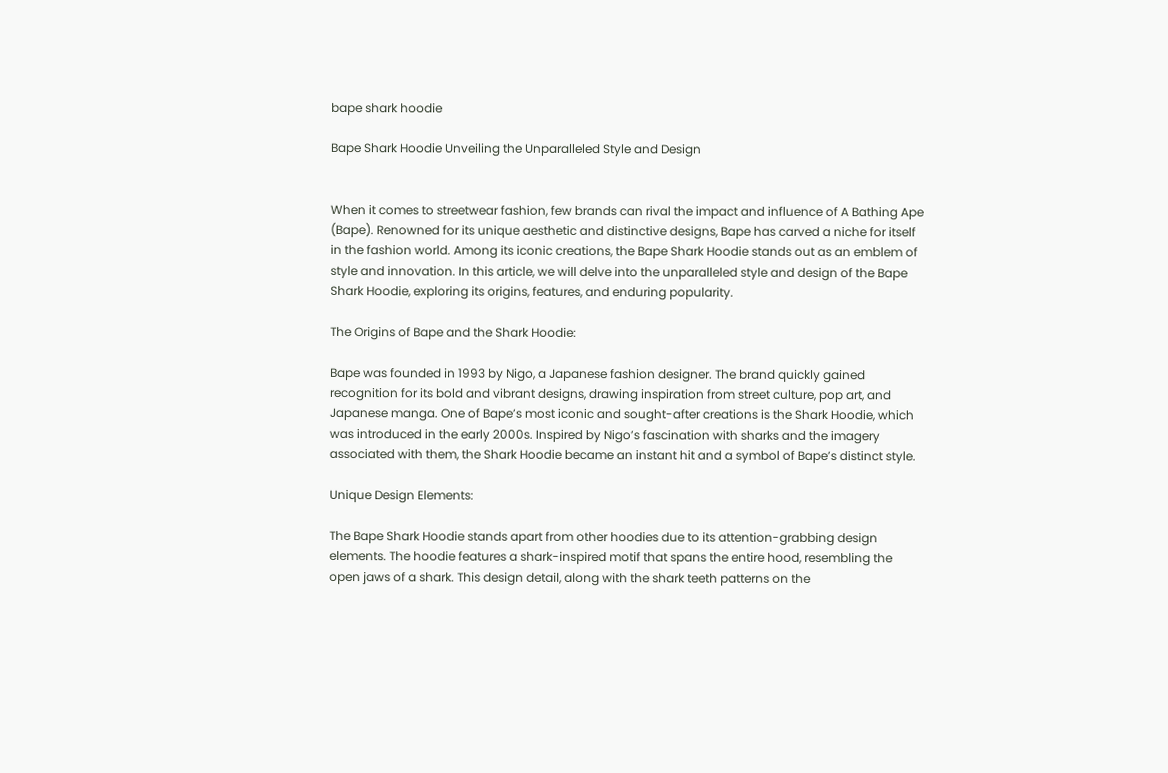bape shark hoodie

Bape Shark Hoodie Unveiling the Unparalleled Style and Design


When it comes to streetwear fashion, few brands can rival the impact and influence of A Bathing Ape (Bape). Renowned for its unique aesthetic and distinctive designs, Bape has carved a niche for itself in the fashion world. Among its iconic creations, the Bape Shark Hoodie stands out as an emblem of style and innovation. In this article, we will delve into the unparalleled style and design of the Bape Shark Hoodie, exploring its origins, features, and enduring popularity.

The Origins of Bape and the Shark Hoodie:

Bape was founded in 1993 by Nigo, a Japanese fashion designer. The brand quickly gained recognition for its bold and vibrant designs, drawing inspiration from street culture, pop art, and Japanese manga. One of Bape’s most iconic and sought-after creations is the Shark Hoodie, which was introduced in the early 2000s. Inspired by Nigo’s fascination with sharks and the imagery associated with them, the Shark Hoodie became an instant hit and a symbol of Bape’s distinct style.

Unique Design Elements:

The Bape Shark Hoodie stands apart from other hoodies due to its attention-grabbing design elements. The hoodie features a shark-inspired motif that spans the entire hood, resembling the open jaws of a shark. This design detail, along with the shark teeth patterns on the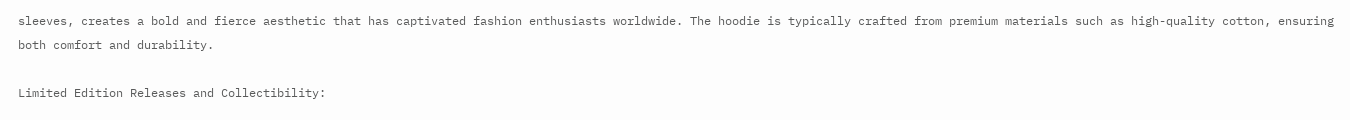sleeves, creates a bold and fierce aesthetic that has captivated fashion enthusiasts worldwide. The hoodie is typically crafted from premium materials such as high-quality cotton, ensuring both comfort and durability.

Limited Edition Releases and Collectibility: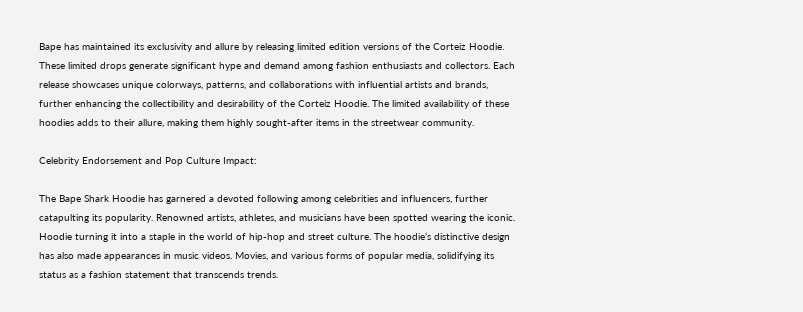Bape has maintained its exclusivity and allure by releasing limited edition versions of the Corteiz Hoodie. These limited drops generate significant hype and demand among fashion enthusiasts and collectors. Each release showcases unique colorways, patterns, and collaborations with influential artists and brands, further enhancing the collectibility and desirability of the Corteiz Hoodie. The limited availability of these hoodies adds to their allure, making them highly sought-after items in the streetwear community.

Celebrity Endorsement and Pop Culture Impact:

The Bape Shark Hoodie has garnered a devoted following among celebrities and influencers, further catapulting its popularity. Renowned artists, athletes, and musicians have been spotted wearing the iconic. Hoodie turning it into a staple in the world of hip-hop and street culture. The hoodie’s distinctive design has also made appearances in music videos. Movies, and various forms of popular media, solidifying its status as a fashion statement that transcends trends.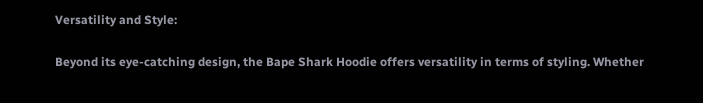Versatility and Style:

Beyond its eye-catching design, the Bape Shark Hoodie offers versatility in terms of styling. Whether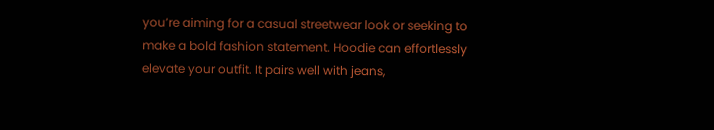you’re aiming for a casual streetwear look or seeking to make a bold fashion statement. Hoodie can effortlessly elevate your outfit. It pairs well with jeans,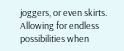joggers, or even skirts. Allowing for endless possibilities when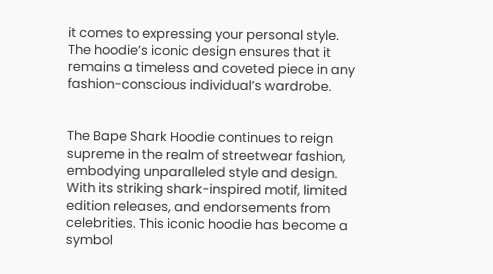it comes to expressing your personal style. The hoodie’s iconic design ensures that it remains a timeless and coveted piece in any fashion-conscious individual’s wardrobe.


The Bape Shark Hoodie continues to reign supreme in the realm of streetwear fashion, embodying unparalleled style and design. With its striking shark-inspired motif, limited edition releases, and endorsements from celebrities. This iconic hoodie has become a symbol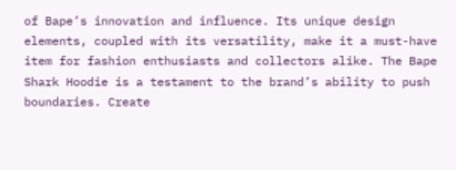of Bape’s innovation and influence. Its unique design elements, coupled with its versatility, make it a must-have item for fashion enthusiasts and collectors alike. The Bape Shark Hoodie is a testament to the brand’s ability to push boundaries. Create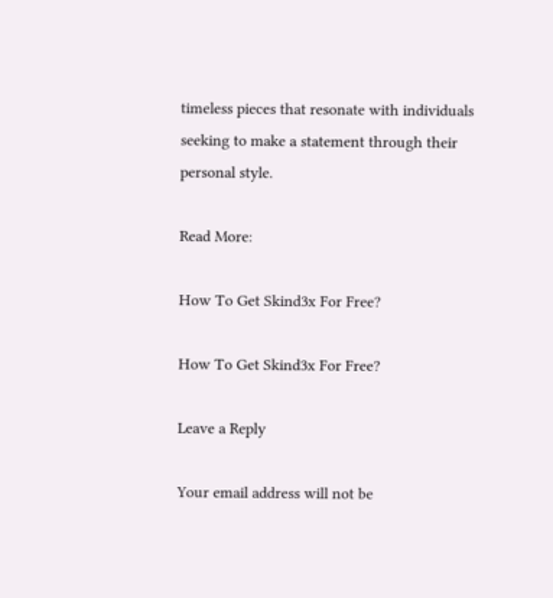timeless pieces that resonate with individuals seeking to make a statement through their personal style.

Read More:

How To Get Skind3x For Free?

How To Get Skind3x For Free?

Leave a Reply

Your email address will not be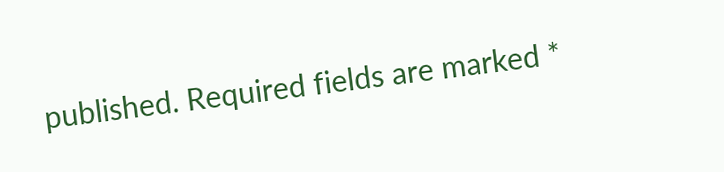published. Required fields are marked *